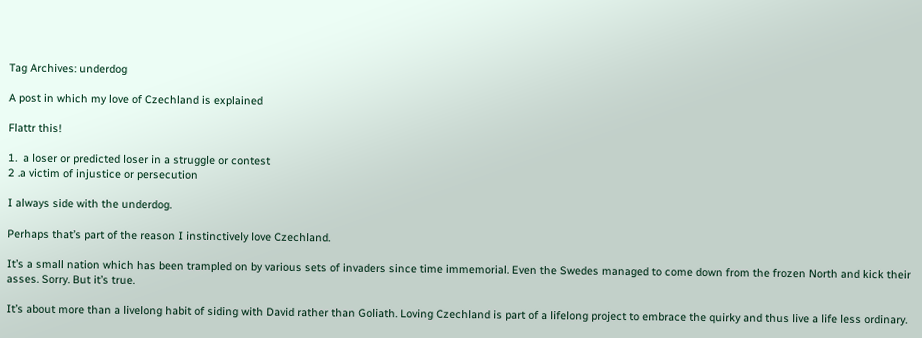Tag Archives: underdog

A post in which my love of Czechland is explained

Flattr this!

1.  a loser or predicted loser in a struggle or contest
2 .a victim of injustice or persecution

I always side with the underdog.

Perhaps that’s part of the reason I instinctively love Czechland.

It’s a small nation which has been trampled on by various sets of invaders since time immemorial. Even the Swedes managed to come down from the frozen North and kick their asses. Sorry. But it’s true.

It’s about more than a livelong habit of siding with David rather than Goliath. Loving Czechland is part of a lifelong project to embrace the quirky and thus live a life less ordinary.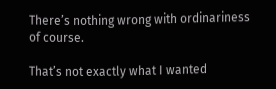There’s nothing wrong with ordinariness of course.

That’s not exactly what I wanted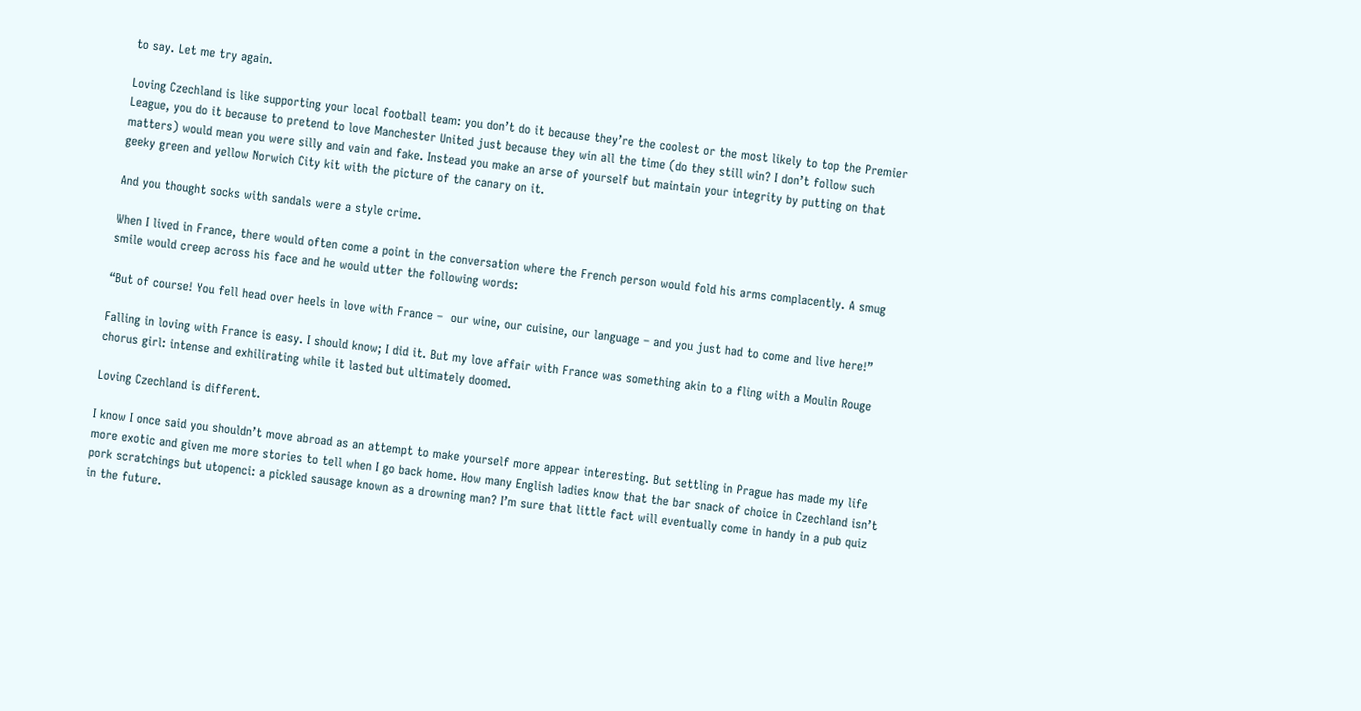to say. Let me try again.

Loving Czechland is like supporting your local football team: you don’t do it because they’re the coolest or the most likely to top the Premier League, you do it because to pretend to love Manchester United just because they win all the time (do they still win? I don’t follow such matters) would mean you were silly and vain and fake. Instead you make an arse of yourself but maintain your integrity by putting on that geeky green and yellow Norwich City kit with the picture of the canary on it.

And you thought socks with sandals were a style crime.

When I lived in France, there would often come a point in the conversation where the French person would fold his arms complacently. A smug smile would creep across his face and he would utter the following words:

“But of course! You fell head over heels in love with France –  our wine, our cuisine, our language – and you just had to come and live here!”

Falling in loving with France is easy. I should know; I did it. But my love affair with France was something akin to a fling with a Moulin Rouge chorus girl: intense and exhilirating while it lasted but ultimately doomed.

Loving Czechland is different.

I know I once said you shouldn’t move abroad as an attempt to make yourself more appear interesting. But settling in Prague has made my life more exotic and given me more stories to tell when I go back home. How many English ladies know that the bar snack of choice in Czechland isn’t pork scratchings but utopenci: a pickled sausage known as a drowning man? I’m sure that little fact will eventually come in handy in a pub quiz in the future.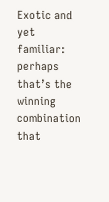Exotic and yet familiar: perhaps that’s the winning combination that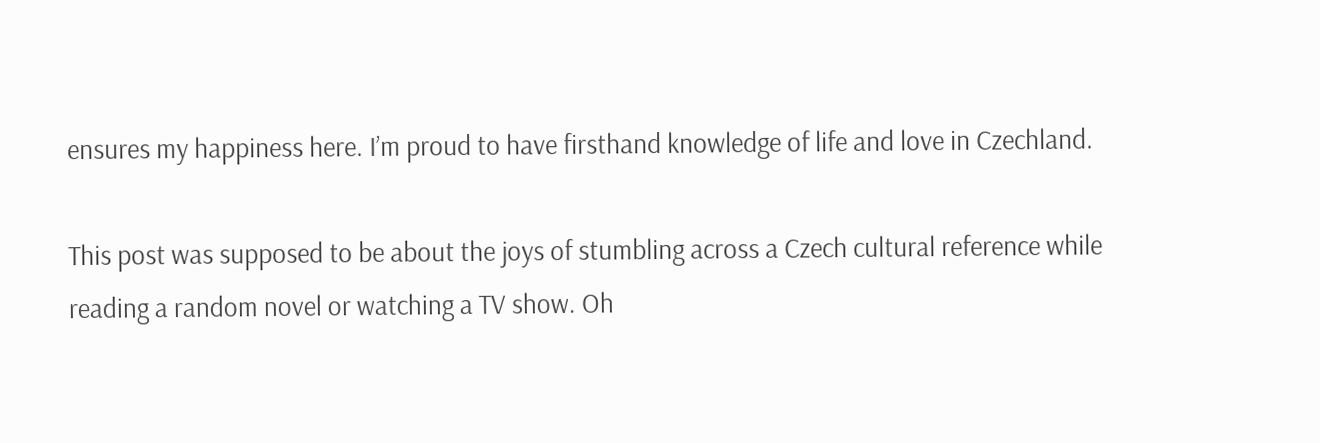ensures my happiness here. I’m proud to have firsthand knowledge of life and love in Czechland.

This post was supposed to be about the joys of stumbling across a Czech cultural reference while reading a random novel or watching a TV show. Oh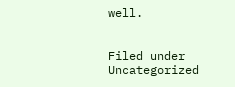well.


Filed under Uncategorized